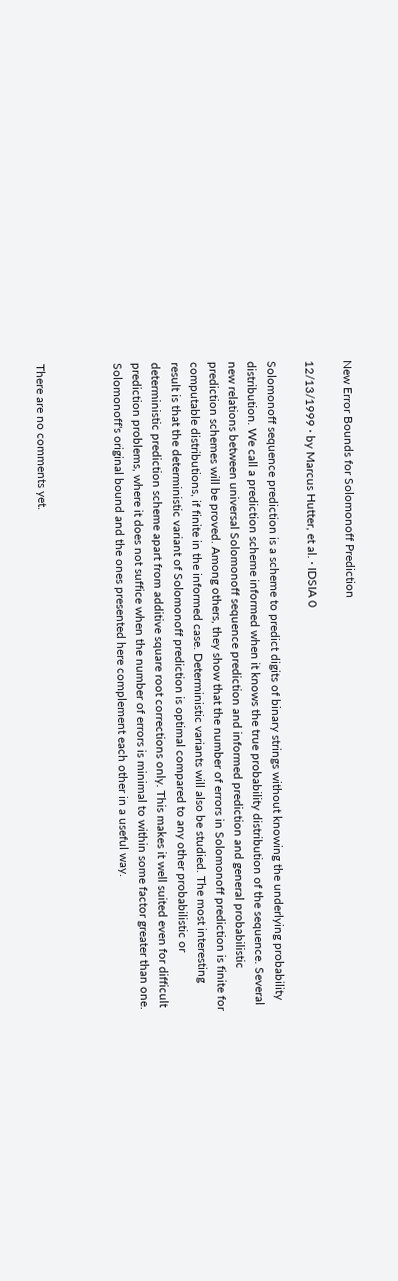New Error Bounds for Solomonoff Prediction

12/13/1999 ∙ by Marcus Hutter, et al. ∙ IDSIA 0

Solomonoff sequence prediction is a scheme to predict digits of binary strings without knowing the underlying probability distribution. We call a prediction scheme informed when it knows the true probability distribution of the sequence. Several new relations between universal Solomonoff sequence prediction and informed prediction and general probabilistic prediction schemes will be proved. Among others, they show that the number of errors in Solomonoff prediction is finite for computable distributions, if finite in the informed case. Deterministic variants will also be studied. The most interesting result is that the deterministic variant of Solomonoff prediction is optimal compared to any other probabilistic or deterministic prediction scheme apart from additive square root corrections only. This makes it well suited even for difficult prediction problems, where it does not suffice when the number of errors is minimal to within some factor greater than one. Solomonoff's original bound and the ones presented here complement each other in a useful way.



There are no comments yet.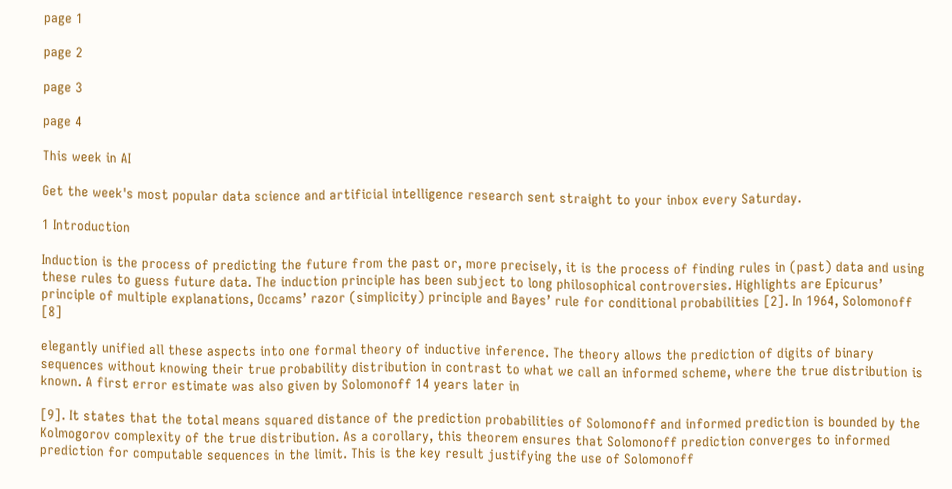page 1

page 2

page 3

page 4

This week in AI

Get the week's most popular data science and artificial intelligence research sent straight to your inbox every Saturday.

1 Introduction

Induction is the process of predicting the future from the past or, more precisely, it is the process of finding rules in (past) data and using these rules to guess future data. The induction principle has been subject to long philosophical controversies. Highlights are Epicurus’ principle of multiple explanations, Occams’ razor (simplicity) principle and Bayes’ rule for conditional probabilities [2]. In 1964, Solomonoff [8]

elegantly unified all these aspects into one formal theory of inductive inference. The theory allows the prediction of digits of binary sequences without knowing their true probability distribution in contrast to what we call an informed scheme, where the true distribution is known. A first error estimate was also given by Solomonoff 14 years later in

[9]. It states that the total means squared distance of the prediction probabilities of Solomonoff and informed prediction is bounded by the Kolmogorov complexity of the true distribution. As a corollary, this theorem ensures that Solomonoff prediction converges to informed prediction for computable sequences in the limit. This is the key result justifying the use of Solomonoff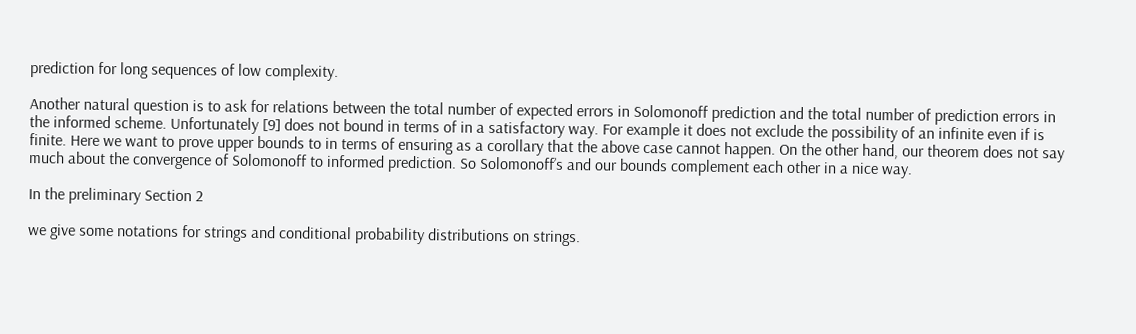prediction for long sequences of low complexity.

Another natural question is to ask for relations between the total number of expected errors in Solomonoff prediction and the total number of prediction errors in the informed scheme. Unfortunately [9] does not bound in terms of in a satisfactory way. For example it does not exclude the possibility of an infinite even if is finite. Here we want to prove upper bounds to in terms of ensuring as a corollary that the above case cannot happen. On the other hand, our theorem does not say much about the convergence of Solomonoff to informed prediction. So Solomonoff’s and our bounds complement each other in a nice way.

In the preliminary Section 2

we give some notations for strings and conditional probability distributions on strings.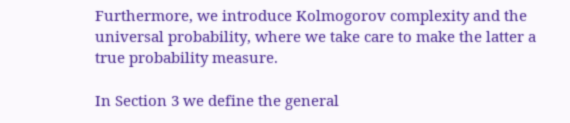Furthermore, we introduce Kolmogorov complexity and the universal probability, where we take care to make the latter a true probability measure.

In Section 3 we define the general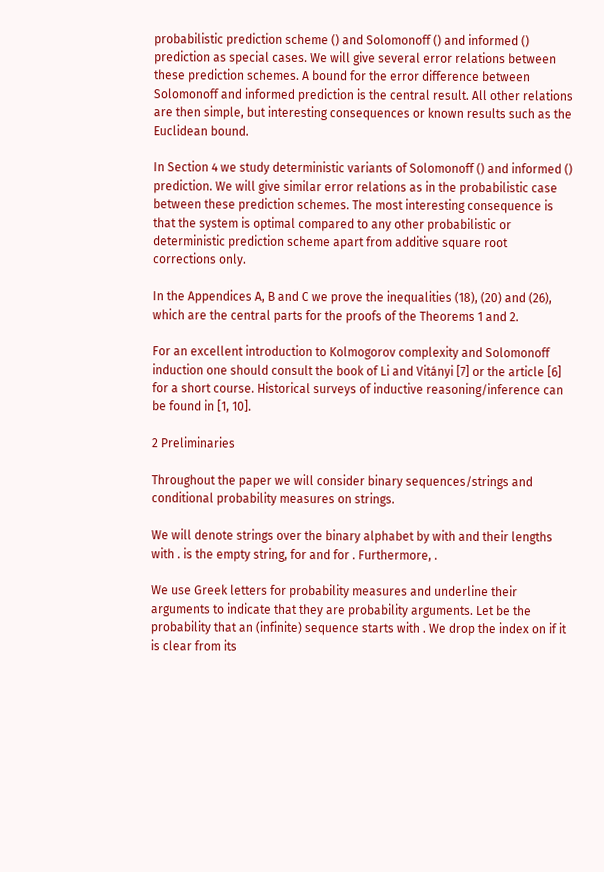probabilistic prediction scheme () and Solomonoff () and informed () prediction as special cases. We will give several error relations between these prediction schemes. A bound for the error difference between Solomonoff and informed prediction is the central result. All other relations are then simple, but interesting consequences or known results such as the Euclidean bound.

In Section 4 we study deterministic variants of Solomonoff () and informed () prediction. We will give similar error relations as in the probabilistic case between these prediction schemes. The most interesting consequence is that the system is optimal compared to any other probabilistic or deterministic prediction scheme apart from additive square root corrections only.

In the Appendices A, B and C we prove the inequalities (18), (20) and (26), which are the central parts for the proofs of the Theorems 1 and 2.

For an excellent introduction to Kolmogorov complexity and Solomonoff induction one should consult the book of Li and Vitányi [7] or the article [6] for a short course. Historical surveys of inductive reasoning/inference can be found in [1, 10].

2 Preliminaries

Throughout the paper we will consider binary sequences/strings and conditional probability measures on strings.

We will denote strings over the binary alphabet by with and their lengths with . is the empty string, for and for . Furthermore, .

We use Greek letters for probability measures and underline their arguments to indicate that they are probability arguments. Let be the probability that an (infinite) sequence starts with . We drop the index on if it is clear from its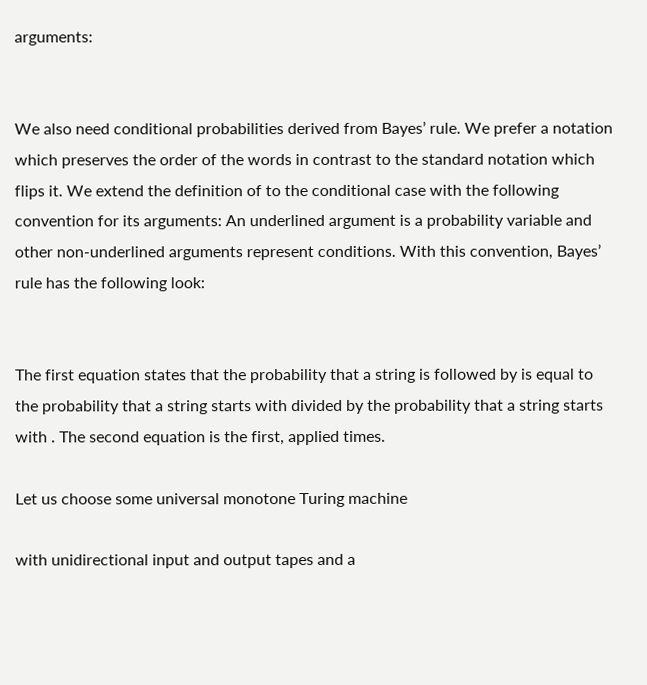arguments:


We also need conditional probabilities derived from Bayes’ rule. We prefer a notation which preserves the order of the words in contrast to the standard notation which flips it. We extend the definition of to the conditional case with the following convention for its arguments: An underlined argument is a probability variable and other non-underlined arguments represent conditions. With this convention, Bayes’ rule has the following look:


The first equation states that the probability that a string is followed by is equal to the probability that a string starts with divided by the probability that a string starts with . The second equation is the first, applied times.

Let us choose some universal monotone Turing machine

with unidirectional input and output tapes and a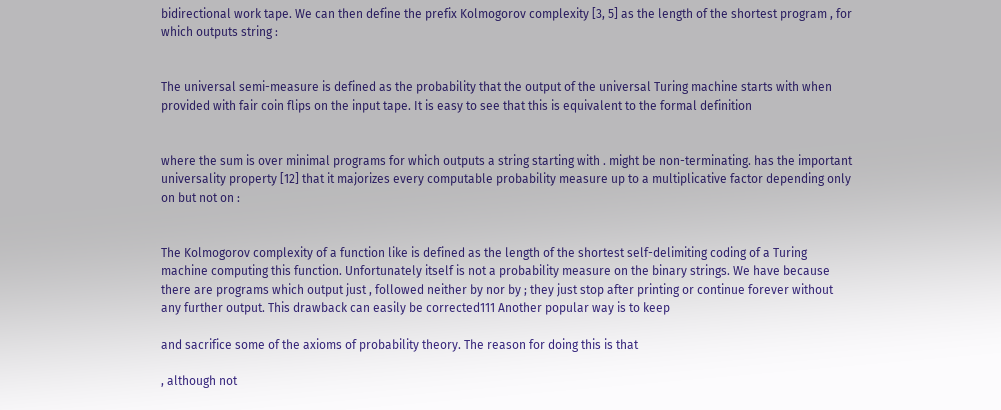bidirectional work tape. We can then define the prefix Kolmogorov complexity [3, 5] as the length of the shortest program , for which outputs string :


The universal semi-measure is defined as the probability that the output of the universal Turing machine starts with when provided with fair coin flips on the input tape. It is easy to see that this is equivalent to the formal definition


where the sum is over minimal programs for which outputs a string starting with . might be non-terminating. has the important universality property [12] that it majorizes every computable probability measure up to a multiplicative factor depending only on but not on :


The Kolmogorov complexity of a function like is defined as the length of the shortest self-delimiting coding of a Turing machine computing this function. Unfortunately itself is not a probability measure on the binary strings. We have because there are programs which output just , followed neither by nor by ; they just stop after printing or continue forever without any further output. This drawback can easily be corrected111 Another popular way is to keep

and sacrifice some of the axioms of probability theory. The reason for doing this is that

, although not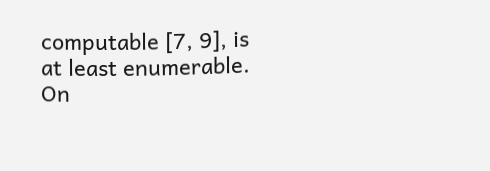computable [7, 9], is at least enumerable. On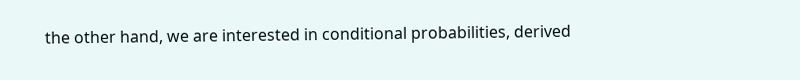the other hand, we are interested in conditional probabilities, derived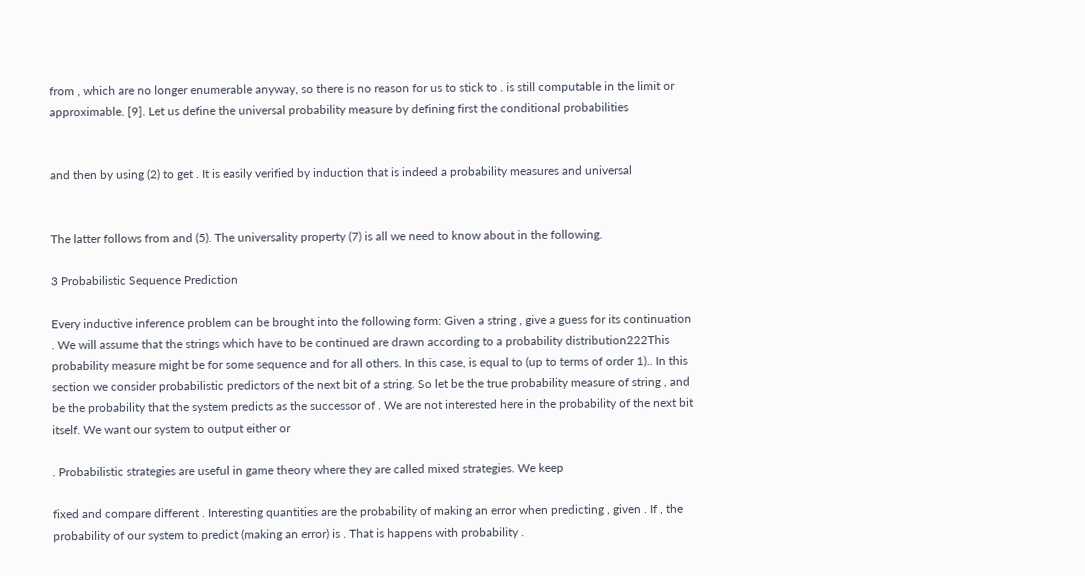from , which are no longer enumerable anyway, so there is no reason for us to stick to . is still computable in the limit or approximable. [9]. Let us define the universal probability measure by defining first the conditional probabilities


and then by using (2) to get . It is easily verified by induction that is indeed a probability measures and universal


The latter follows from and (5). The universality property (7) is all we need to know about in the following.

3 Probabilistic Sequence Prediction

Every inductive inference problem can be brought into the following form: Given a string , give a guess for its continuation . We will assume that the strings which have to be continued are drawn according to a probability distribution222This probability measure might be for some sequence and for all others. In this case, is equal to (up to terms of order 1).. In this section we consider probabilistic predictors of the next bit of a string. So let be the true probability measure of string , and be the probability that the system predicts as the successor of . We are not interested here in the probability of the next bit itself. We want our system to output either or

. Probabilistic strategies are useful in game theory where they are called mixed strategies. We keep

fixed and compare different . Interesting quantities are the probability of making an error when predicting , given . If , the probability of our system to predict (making an error) is . That is happens with probability .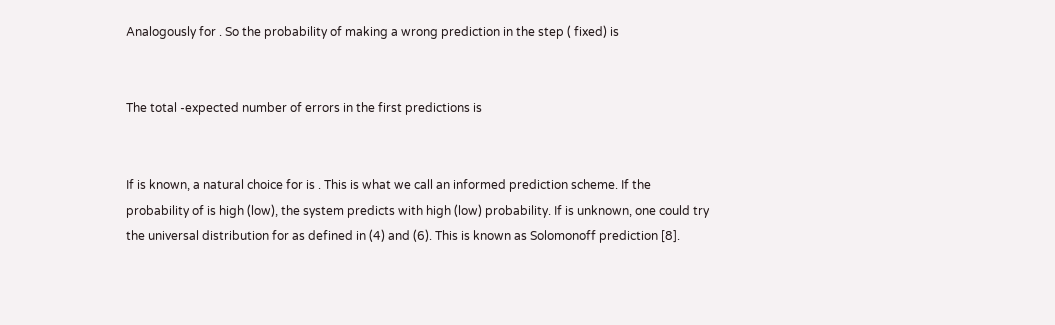Analogously for . So the probability of making a wrong prediction in the step ( fixed) is


The total -expected number of errors in the first predictions is


If is known, a natural choice for is . This is what we call an informed prediction scheme. If the probability of is high (low), the system predicts with high (low) probability. If is unknown, one could try the universal distribution for as defined in (4) and (6). This is known as Solomonoff prediction [8].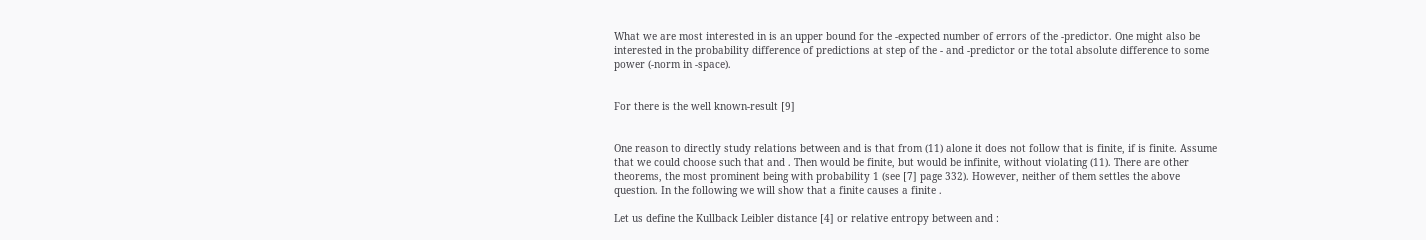What we are most interested in is an upper bound for the -expected number of errors of the -predictor. One might also be interested in the probability difference of predictions at step of the - and -predictor or the total absolute difference to some power (-norm in -space).


For there is the well known-result [9]


One reason to directly study relations between and is that from (11) alone it does not follow that is finite, if is finite. Assume that we could choose such that and . Then would be finite, but would be infinite, without violating (11). There are other theorems, the most prominent being with probability 1 (see [7] page 332). However, neither of them settles the above question. In the following we will show that a finite causes a finite .

Let us define the Kullback Leibler distance [4] or relative entropy between and :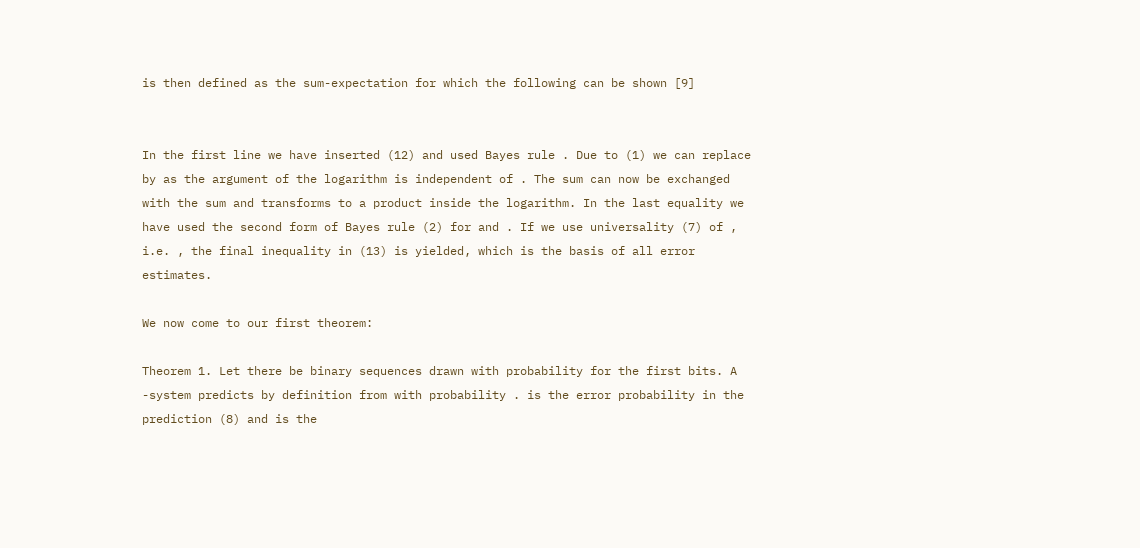is then defined as the sum-expectation for which the following can be shown [9]


In the first line we have inserted (12) and used Bayes rule . Due to (1) we can replace by as the argument of the logarithm is independent of . The sum can now be exchanged with the sum and transforms to a product inside the logarithm. In the last equality we have used the second form of Bayes rule (2) for and . If we use universality (7) of , i.e. , the final inequality in (13) is yielded, which is the basis of all error estimates.

We now come to our first theorem:

Theorem 1. Let there be binary sequences drawn with probability for the first bits. A -system predicts by definition from with probability . is the error probability in the prediction (8) and is the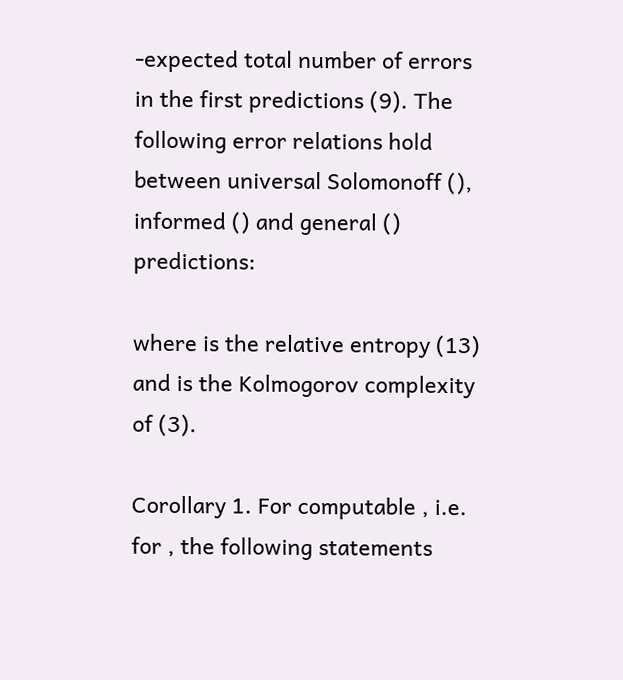-expected total number of errors in the first predictions (9). The following error relations hold between universal Solomonoff (), informed () and general () predictions:

where is the relative entropy (13) and is the Kolmogorov complexity of (3).

Corollary 1. For computable , i.e. for , the following statements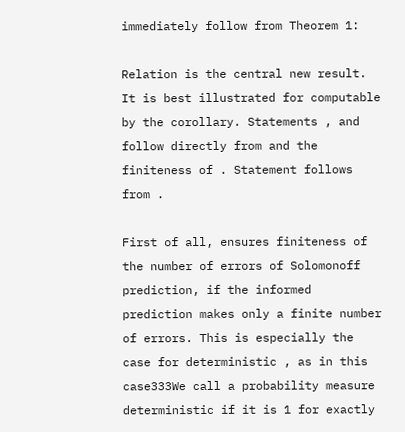immediately follow from Theorem 1:

Relation is the central new result. It is best illustrated for computable by the corollary. Statements , and follow directly from and the finiteness of . Statement follows from .

First of all, ensures finiteness of the number of errors of Solomonoff prediction, if the informed prediction makes only a finite number of errors. This is especially the case for deterministic , as in this case333We call a probability measure deterministic if it is 1 for exactly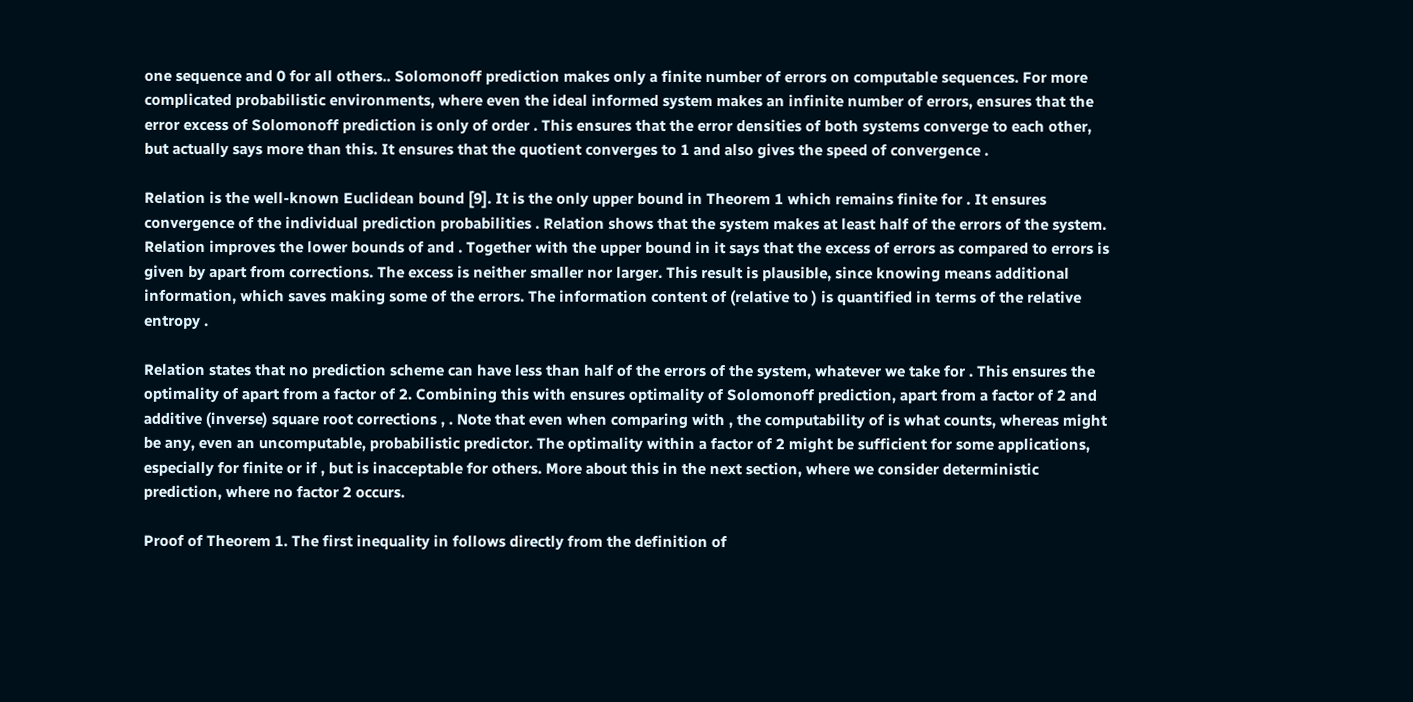one sequence and 0 for all others.. Solomonoff prediction makes only a finite number of errors on computable sequences. For more complicated probabilistic environments, where even the ideal informed system makes an infinite number of errors, ensures that the error excess of Solomonoff prediction is only of order . This ensures that the error densities of both systems converge to each other, but actually says more than this. It ensures that the quotient converges to 1 and also gives the speed of convergence .

Relation is the well-known Euclidean bound [9]. It is the only upper bound in Theorem 1 which remains finite for . It ensures convergence of the individual prediction probabilities . Relation shows that the system makes at least half of the errors of the system. Relation improves the lower bounds of and . Together with the upper bound in it says that the excess of errors as compared to errors is given by apart from corrections. The excess is neither smaller nor larger. This result is plausible, since knowing means additional information, which saves making some of the errors. The information content of (relative to ) is quantified in terms of the relative entropy .

Relation states that no prediction scheme can have less than half of the errors of the system, whatever we take for . This ensures the optimality of apart from a factor of 2. Combining this with ensures optimality of Solomonoff prediction, apart from a factor of 2 and additive (inverse) square root corrections , . Note that even when comparing with , the computability of is what counts, whereas might be any, even an uncomputable, probabilistic predictor. The optimality within a factor of 2 might be sufficient for some applications, especially for finite or if , but is inacceptable for others. More about this in the next section, where we consider deterministic prediction, where no factor 2 occurs.

Proof of Theorem 1. The first inequality in follows directly from the definition of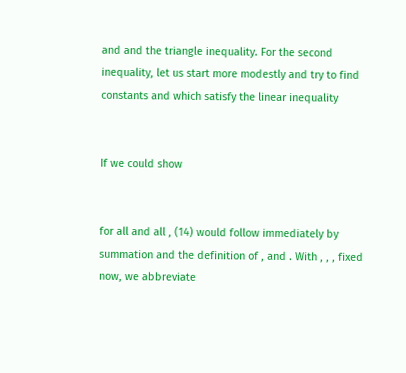and and the triangle inequality. For the second inequality, let us start more modestly and try to find constants and which satisfy the linear inequality


If we could show


for all and all , (14) would follow immediately by summation and the definition of , and . With , , , fixed now, we abbreviate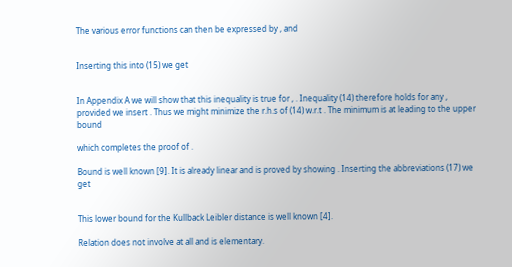The various error functions can then be expressed by , and


Inserting this into (15) we get


In Appendix A we will show that this inequality is true for , . Inequality (14) therefore holds for any , provided we insert . Thus we might minimize the r.h.s of (14) w.r.t . The minimum is at leading to the upper bound

which completes the proof of .

Bound is well known [9]. It is already linear and is proved by showing . Inserting the abbreviations (17) we get


This lower bound for the Kullback Leibler distance is well known [4].

Relation does not involve at all and is elementary.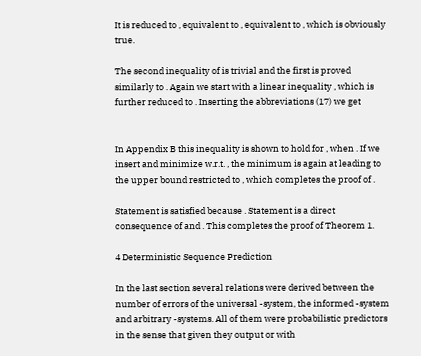It is reduced to , equivalent to , equivalent to , which is obviously true.

The second inequality of is trivial and the first is proved similarly to . Again we start with a linear inequality , which is further reduced to . Inserting the abbreviations (17) we get


In Appendix B this inequality is shown to hold for , when . If we insert and minimize w.r.t. , the minimum is again at leading to the upper bound restricted to , which completes the proof of .

Statement is satisfied because . Statement is a direct consequence of and . This completes the proof of Theorem 1.

4 Deterministic Sequence Prediction

In the last section several relations were derived between the number of errors of the universal -system, the informed -system and arbitrary -systems. All of them were probabilistic predictors in the sense that given they output or with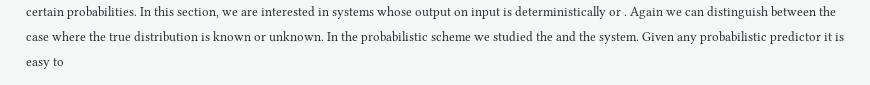certain probabilities. In this section, we are interested in systems whose output on input is deterministically or . Again we can distinguish between the case where the true distribution is known or unknown. In the probabilistic scheme we studied the and the system. Given any probabilistic predictor it is easy to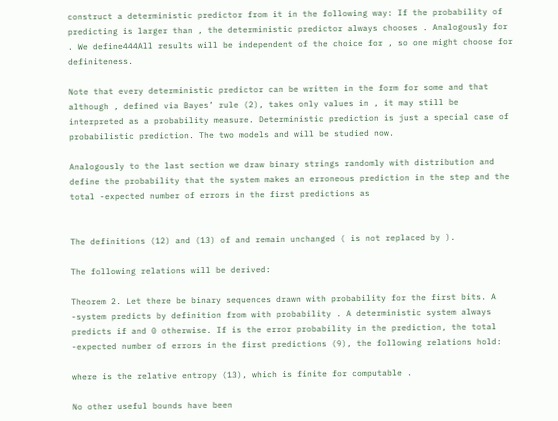construct a deterministic predictor from it in the following way: If the probability of predicting is larger than , the deterministic predictor always chooses . Analogously for . We define444All results will be independent of the choice for , so one might choose for definiteness.

Note that every deterministic predictor can be written in the form for some and that although , defined via Bayes’ rule (2), takes only values in , it may still be interpreted as a probability measure. Deterministic prediction is just a special case of probabilistic prediction. The two models and will be studied now.

Analogously to the last section we draw binary strings randomly with distribution and define the probability that the system makes an erroneous prediction in the step and the total -expected number of errors in the first predictions as


The definitions (12) and (13) of and remain unchanged ( is not replaced by ).

The following relations will be derived:

Theorem 2. Let there be binary sequences drawn with probability for the first bits. A -system predicts by definition from with probability . A deterministic system always predicts if and 0 otherwise. If is the error probability in the prediction, the total -expected number of errors in the first predictions (9), the following relations hold:

where is the relative entropy (13), which is finite for computable .

No other useful bounds have been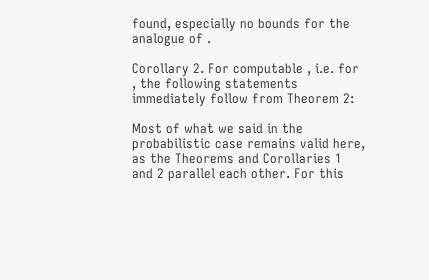found, especially no bounds for the analogue of .

Corollary 2. For computable , i.e. for , the following statements immediately follow from Theorem 2:

Most of what we said in the probabilistic case remains valid here, as the Theorems and Corollaries 1 and 2 parallel each other. For this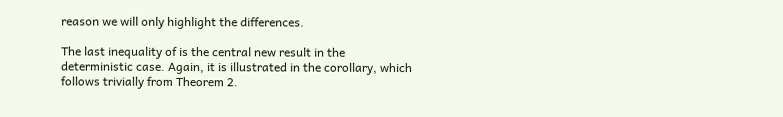reason we will only highlight the differences.

The last inequality of is the central new result in the deterministic case. Again, it is illustrated in the corollary, which follows trivially from Theorem 2.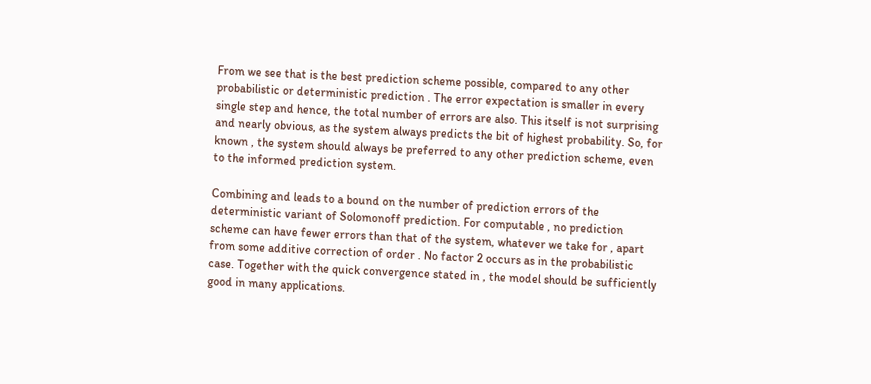From we see that is the best prediction scheme possible, compared to any other probabilistic or deterministic prediction . The error expectation is smaller in every single step and hence, the total number of errors are also. This itself is not surprising and nearly obvious, as the system always predicts the bit of highest probability. So, for known , the system should always be preferred to any other prediction scheme, even to the informed prediction system.

Combining and leads to a bound on the number of prediction errors of the deterministic variant of Solomonoff prediction. For computable , no prediction scheme can have fewer errors than that of the system, whatever we take for , apart from some additive correction of order . No factor 2 occurs as in the probabilistic case. Together with the quick convergence stated in , the model should be sufficiently good in many applications.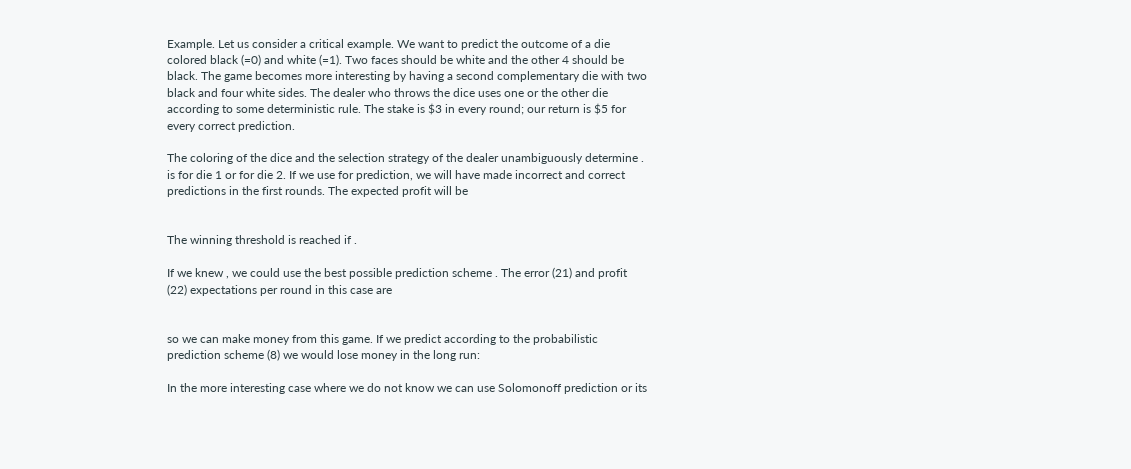Example. Let us consider a critical example. We want to predict the outcome of a die colored black (=0) and white (=1). Two faces should be white and the other 4 should be black. The game becomes more interesting by having a second complementary die with two black and four white sides. The dealer who throws the dice uses one or the other die according to some deterministic rule. The stake is $3 in every round; our return is $5 for every correct prediction.

The coloring of the dice and the selection strategy of the dealer unambiguously determine . is for die 1 or for die 2. If we use for prediction, we will have made incorrect and correct predictions in the first rounds. The expected profit will be


The winning threshold is reached if .

If we knew , we could use the best possible prediction scheme . The error (21) and profit (22) expectations per round in this case are


so we can make money from this game. If we predict according to the probabilistic prediction scheme (8) we would lose money in the long run:

In the more interesting case where we do not know we can use Solomonoff prediction or its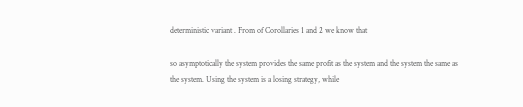deterministic variant . From of Corollaries 1 and 2 we know that

so asymptotically the system provides the same profit as the system and the system the same as the system. Using the system is a losing strategy, while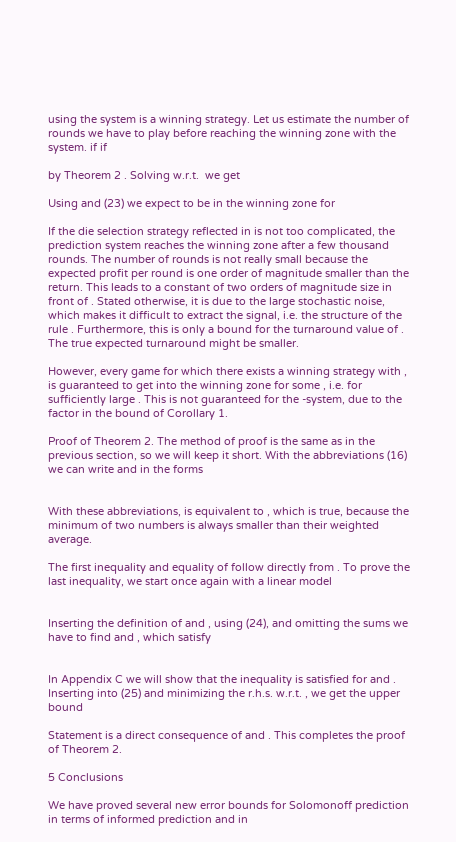using the system is a winning strategy. Let us estimate the number of rounds we have to play before reaching the winning zone with the system. if if

by Theorem 2 . Solving w.r.t.  we get

Using and (23) we expect to be in the winning zone for

If the die selection strategy reflected in is not too complicated, the prediction system reaches the winning zone after a few thousand rounds. The number of rounds is not really small because the expected profit per round is one order of magnitude smaller than the return. This leads to a constant of two orders of magnitude size in front of . Stated otherwise, it is due to the large stochastic noise, which makes it difficult to extract the signal, i.e. the structure of the rule . Furthermore, this is only a bound for the turnaround value of . The true expected turnaround might be smaller.

However, every game for which there exists a winning strategy with , is guaranteed to get into the winning zone for some , i.e. for sufficiently large . This is not guaranteed for the -system, due to the factor in the bound of Corollary 1.

Proof of Theorem 2. The method of proof is the same as in the previous section, so we will keep it short. With the abbreviations (16) we can write and in the forms


With these abbreviations, is equivalent to , which is true, because the minimum of two numbers is always smaller than their weighted average.

The first inequality and equality of follow directly from . To prove the last inequality, we start once again with a linear model


Inserting the definition of and , using (24), and omitting the sums we have to find and , which satisfy


In Appendix C we will show that the inequality is satisfied for and . Inserting into (25) and minimizing the r.h.s. w.r.t. , we get the upper bound

Statement is a direct consequence of and . This completes the proof of Theorem 2.

5 Conclusions

We have proved several new error bounds for Solomonoff prediction in terms of informed prediction and in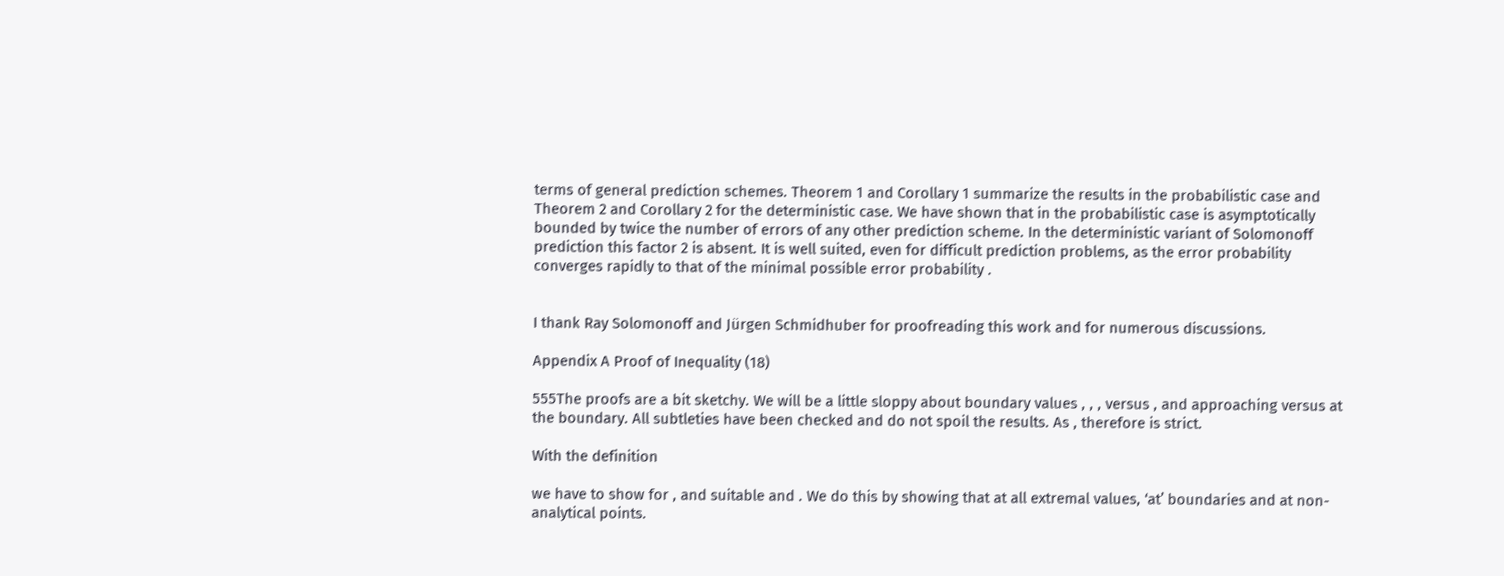terms of general prediction schemes. Theorem 1 and Corollary 1 summarize the results in the probabilistic case and Theorem 2 and Corollary 2 for the deterministic case. We have shown that in the probabilistic case is asymptotically bounded by twice the number of errors of any other prediction scheme. In the deterministic variant of Solomonoff prediction this factor 2 is absent. It is well suited, even for difficult prediction problems, as the error probability converges rapidly to that of the minimal possible error probability .


I thank Ray Solomonoff and Jürgen Schmidhuber for proofreading this work and for numerous discussions.

Appendix A Proof of Inequality (18)

555The proofs are a bit sketchy. We will be a little sloppy about boundary values , , , versus , and approaching versus at the boundary. All subtleties have been checked and do not spoil the results. As , therefore is strict.

With the definition

we have to show for , and suitable and . We do this by showing that at all extremal values, ‘at’ boundaries and at non-analytical points.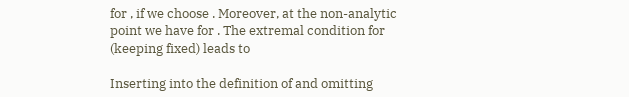for , if we choose . Moreover, at the non-analytic point we have for . The extremal condition for (keeping fixed) leads to

Inserting into the definition of and omitting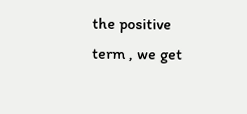the positive term , we get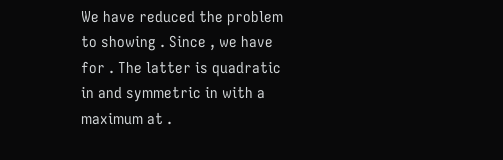We have reduced the problem to showing . Since , we have for . The latter is quadratic in and symmetric in with a maximum at .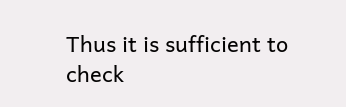Thus it is sufficient to check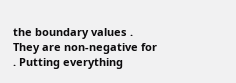the boundary values . They are non-negative for . Putting everything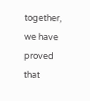together, we have proved that